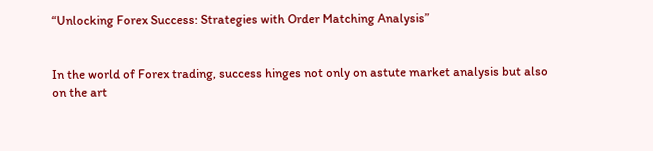“Unlocking Forex Success: Strategies with Order Matching Analysis”


In the world of Forex trading, success hinges not only on astute market analysis but also on the art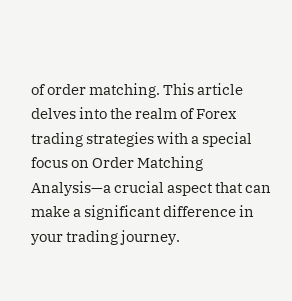of order matching. This article delves into the realm of Forex trading strategies with a special focus on Order Matching Analysis—a crucial aspect that can make a significant difference in your trading journey.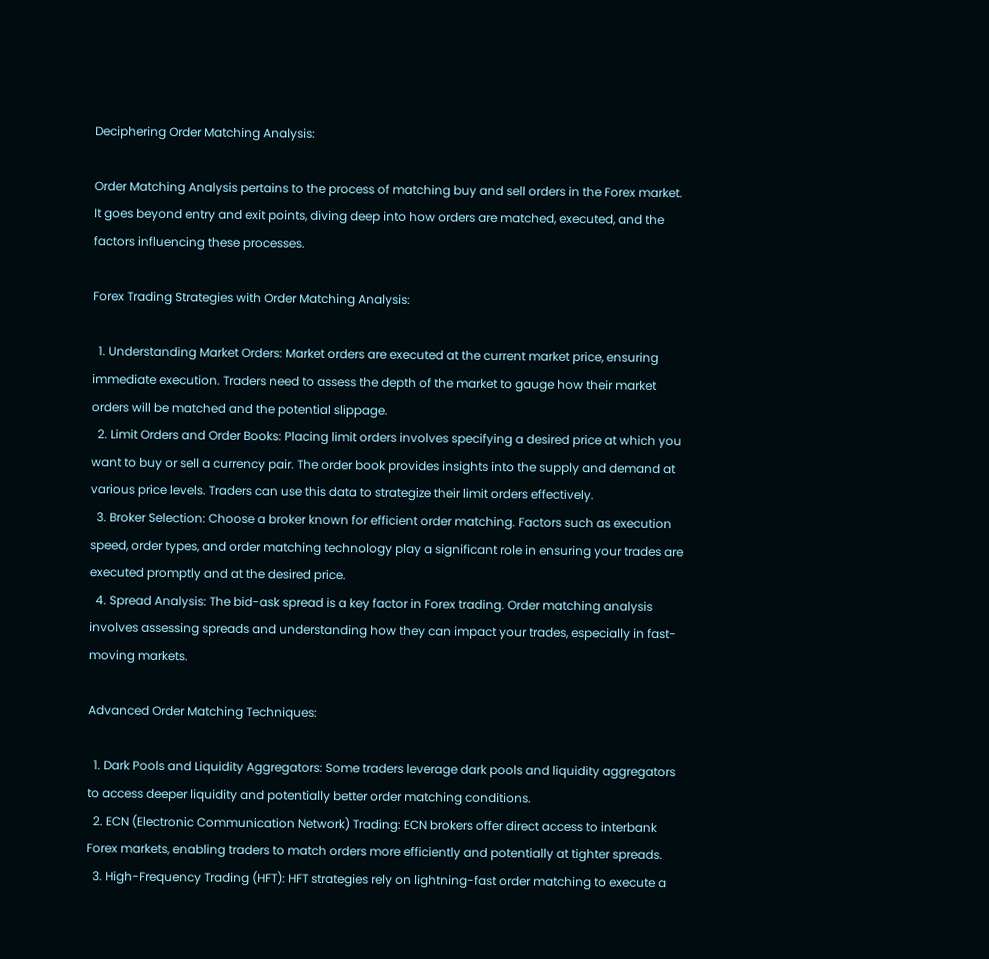Deciphering Order Matching Analysis:

Order Matching Analysis pertains to the process of matching buy and sell orders in the Forex market. It goes beyond entry and exit points, diving deep into how orders are matched, executed, and the factors influencing these processes.

Forex Trading Strategies with Order Matching Analysis:

  1. Understanding Market Orders: Market orders are executed at the current market price, ensuring immediate execution. Traders need to assess the depth of the market to gauge how their market orders will be matched and the potential slippage.
  2. Limit Orders and Order Books: Placing limit orders involves specifying a desired price at which you want to buy or sell a currency pair. The order book provides insights into the supply and demand at various price levels. Traders can use this data to strategize their limit orders effectively.
  3. Broker Selection: Choose a broker known for efficient order matching. Factors such as execution speed, order types, and order matching technology play a significant role in ensuring your trades are executed promptly and at the desired price.
  4. Spread Analysis: The bid-ask spread is a key factor in Forex trading. Order matching analysis involves assessing spreads and understanding how they can impact your trades, especially in fast-moving markets.

Advanced Order Matching Techniques:

  1. Dark Pools and Liquidity Aggregators: Some traders leverage dark pools and liquidity aggregators to access deeper liquidity and potentially better order matching conditions.
  2. ECN (Electronic Communication Network) Trading: ECN brokers offer direct access to interbank Forex markets, enabling traders to match orders more efficiently and potentially at tighter spreads.
  3. High-Frequency Trading (HFT): HFT strategies rely on lightning-fast order matching to execute a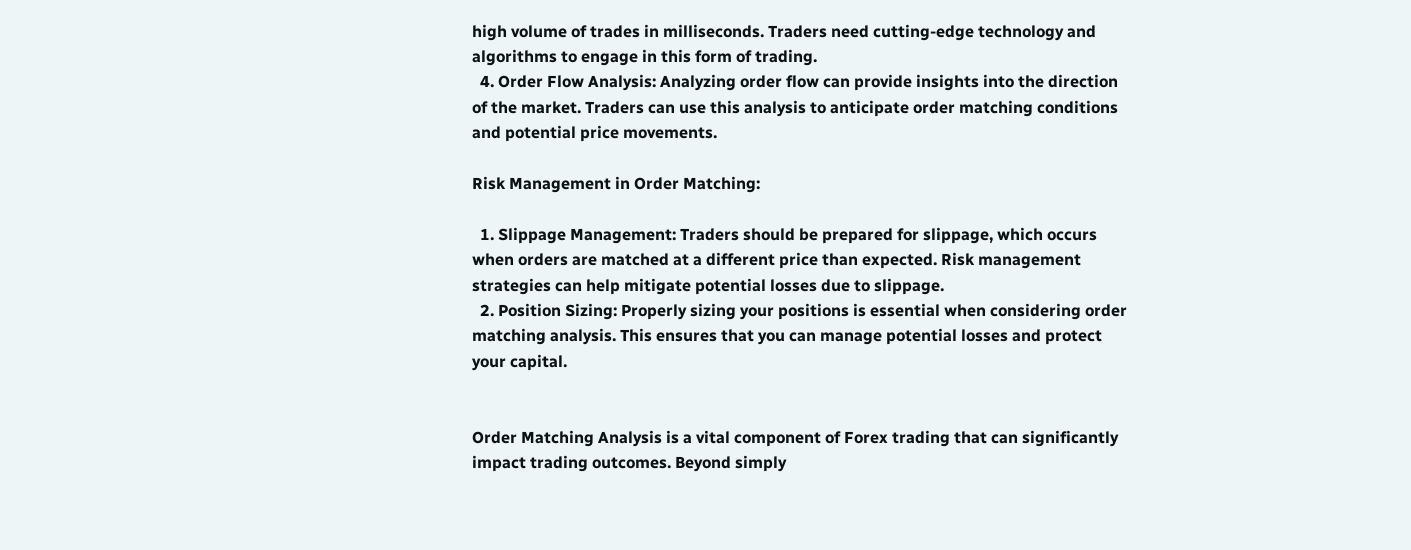high volume of trades in milliseconds. Traders need cutting-edge technology and algorithms to engage in this form of trading.
  4. Order Flow Analysis: Analyzing order flow can provide insights into the direction of the market. Traders can use this analysis to anticipate order matching conditions and potential price movements.

Risk Management in Order Matching:

  1. Slippage Management: Traders should be prepared for slippage, which occurs when orders are matched at a different price than expected. Risk management strategies can help mitigate potential losses due to slippage.
  2. Position Sizing: Properly sizing your positions is essential when considering order matching analysis. This ensures that you can manage potential losses and protect your capital.


Order Matching Analysis is a vital component of Forex trading that can significantly impact trading outcomes. Beyond simply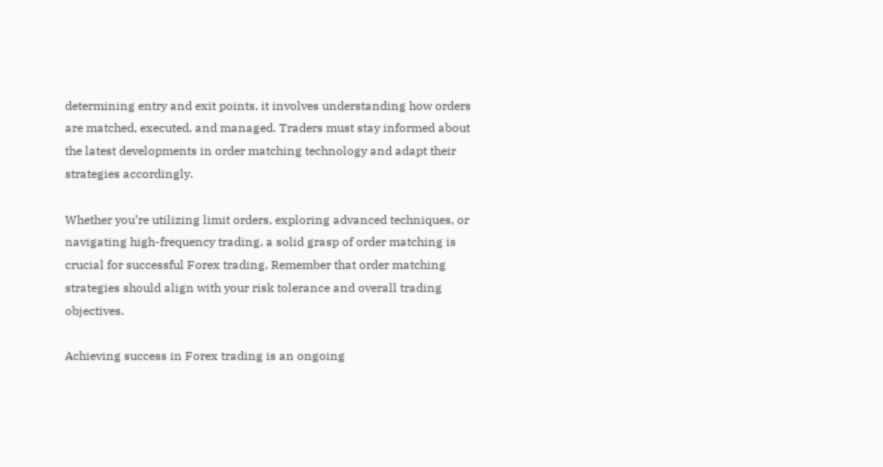determining entry and exit points, it involves understanding how orders are matched, executed, and managed. Traders must stay informed about the latest developments in order matching technology and adapt their strategies accordingly.

Whether you’re utilizing limit orders, exploring advanced techniques, or navigating high-frequency trading, a solid grasp of order matching is crucial for successful Forex trading. Remember that order matching strategies should align with your risk tolerance and overall trading objectives.

Achieving success in Forex trading is an ongoing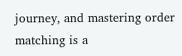journey, and mastering order matching is a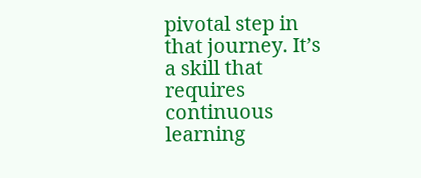pivotal step in that journey. It’s a skill that requires continuous learning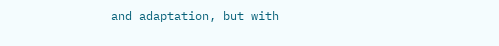and adaptation, but with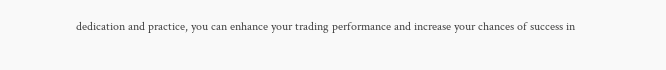dedication and practice, you can enhance your trading performance and increase your chances of success in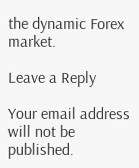the dynamic Forex market.

Leave a Reply

Your email address will not be published.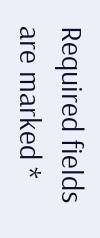Required fields are marked *